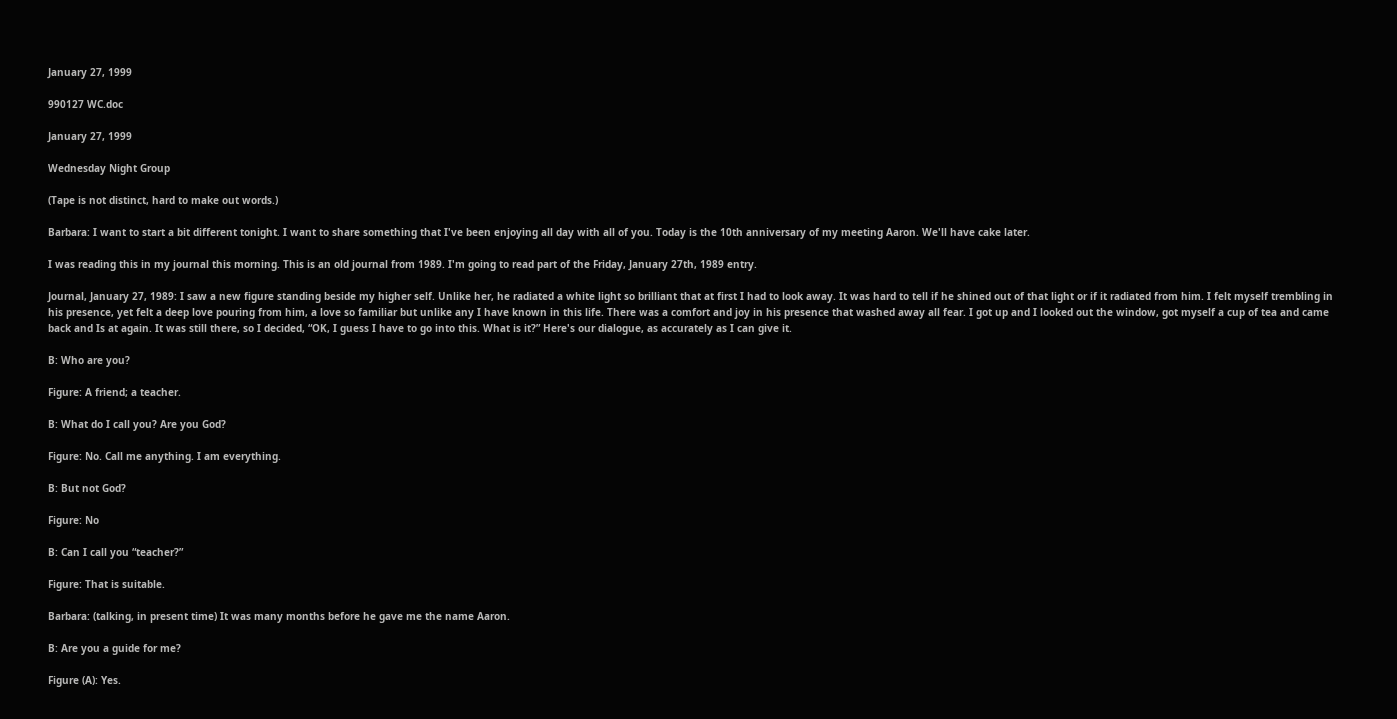January 27, 1999

990127 WC.doc

January 27, 1999

Wednesday Night Group

(Tape is not distinct, hard to make out words.)

Barbara: I want to start a bit different tonight. I want to share something that I've been enjoying all day with all of you. Today is the 10th anniversary of my meeting Aaron. We'll have cake later.

I was reading this in my journal this morning. This is an old journal from 1989. I'm going to read part of the Friday, January 27th, 1989 entry.

Journal, January 27, 1989: I saw a new figure standing beside my higher self. Unlike her, he radiated a white light so brilliant that at first I had to look away. It was hard to tell if he shined out of that light or if it radiated from him. I felt myself trembling in his presence, yet felt a deep love pouring from him, a love so familiar but unlike any I have known in this life. There was a comfort and joy in his presence that washed away all fear. I got up and I looked out the window, got myself a cup of tea and came back and Is at again. It was still there, so I decided, “OK, I guess I have to go into this. What is it?” Here's our dialogue, as accurately as I can give it.

B: Who are you?

Figure: A friend; a teacher.

B: What do I call you? Are you God?

Figure: No. Call me anything. I am everything.

B: But not God?

Figure: No

B: Can I call you “teacher?”

Figure: That is suitable.

Barbara: (talking, in present time) It was many months before he gave me the name Aaron.

B: Are you a guide for me?

Figure (A): Yes.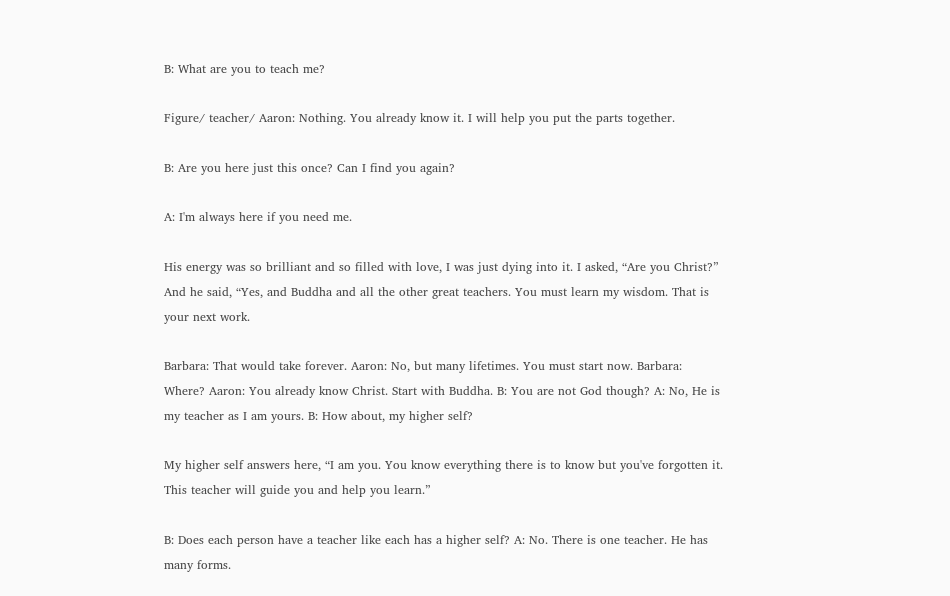B: What are you to teach me?

Figure/ teacher/ Aaron: Nothing. You already know it. I will help you put the parts together.

B: Are you here just this once? Can I find you again?

A: I'm always here if you need me.

His energy was so brilliant and so filled with love, I was just dying into it. I asked, “Are you Christ?” And he said, “Yes, and Buddha and all the other great teachers. You must learn my wisdom. That is your next work.

Barbara: That would take forever. Aaron: No, but many lifetimes. You must start now. Barbara: Where? Aaron: You already know Christ. Start with Buddha. B: You are not God though? A: No, He is my teacher as I am yours. B: How about, my higher self?

My higher self answers here, “I am you. You know everything there is to know but you've forgotten it. This teacher will guide you and help you learn.”

B: Does each person have a teacher like each has a higher self? A: No. There is one teacher. He has many forms.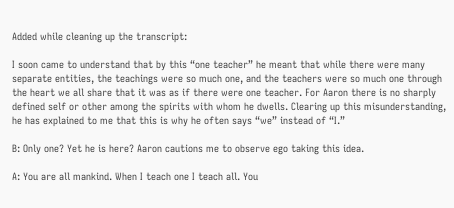Added while cleaning up the transcript:

I soon came to understand that by this “one teacher” he meant that while there were many separate entities, the teachings were so much one, and the teachers were so much one through the heart we all share that it was as if there were one teacher. For Aaron there is no sharply defined self or other among the spirits with whom he dwells. Clearing up this misunderstanding, he has explained to me that this is why he often says “we” instead of “I.”

B: Only one? Yet he is here? Aaron cautions me to observe ego taking this idea.

A: You are all mankind. When I teach one I teach all. You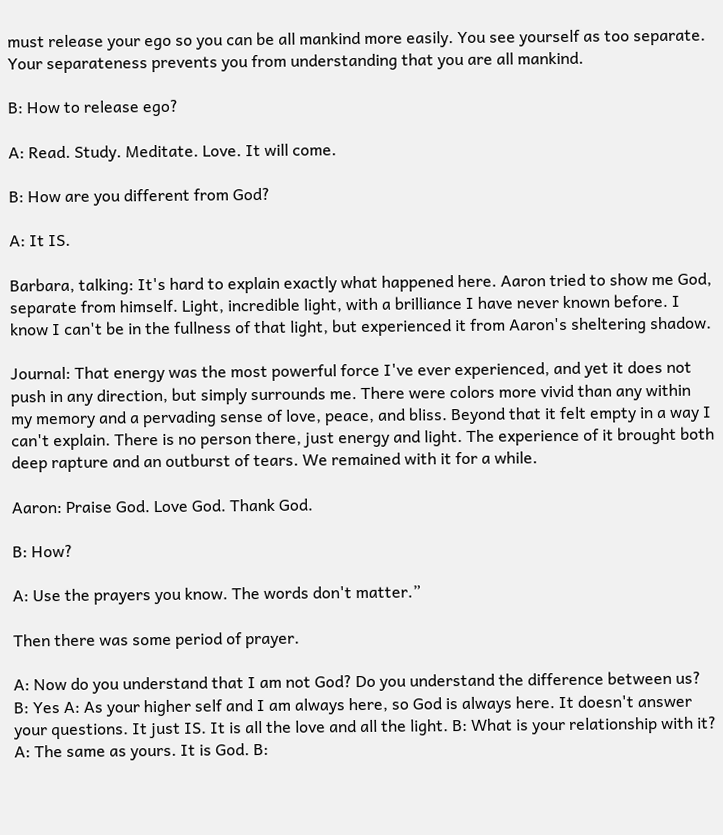must release your ego so you can be all mankind more easily. You see yourself as too separate. Your separateness prevents you from understanding that you are all mankind.

B: How to release ego?

A: Read. Study. Meditate. Love. It will come.

B: How are you different from God?

A: It IS.

Barbara, talking: It's hard to explain exactly what happened here. Aaron tried to show me God, separate from himself. Light, incredible light, with a brilliance I have never known before. I know I can't be in the fullness of that light, but experienced it from Aaron's sheltering shadow.

Journal: That energy was the most powerful force I've ever experienced, and yet it does not push in any direction, but simply surrounds me. There were colors more vivid than any within my memory and a pervading sense of love, peace, and bliss. Beyond that it felt empty in a way I can't explain. There is no person there, just energy and light. The experience of it brought both deep rapture and an outburst of tears. We remained with it for a while.

Aaron: Praise God. Love God. Thank God.

B: How?

A: Use the prayers you know. The words don't matter.”

Then there was some period of prayer.

A: Now do you understand that I am not God? Do you understand the difference between us? B: Yes A: As your higher self and I am always here, so God is always here. It doesn't answer your questions. It just IS. It is all the love and all the light. B: What is your relationship with it? A: The same as yours. It is God. B: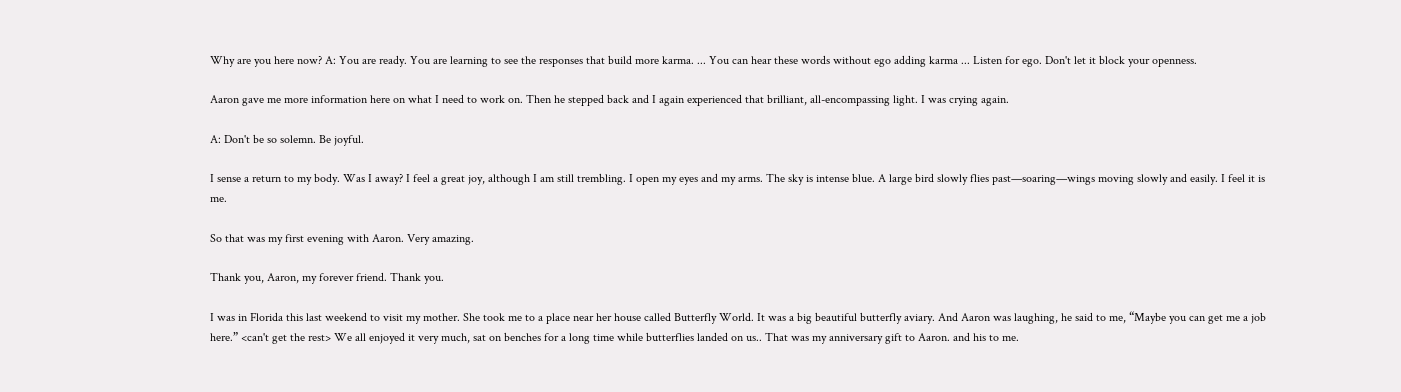Why are you here now? A: You are ready. You are learning to see the responses that build more karma. ... You can hear these words without ego adding karma ... Listen for ego. Don't let it block your openness.

Aaron gave me more information here on what I need to work on. Then he stepped back and I again experienced that brilliant, all-encompassing light. I was crying again.

A: Don't be so solemn. Be joyful.

I sense a return to my body. Was I away? I feel a great joy, although I am still trembling. I open my eyes and my arms. The sky is intense blue. A large bird slowly flies past—soaring—wings moving slowly and easily. I feel it is me.

So that was my first evening with Aaron. Very amazing.

Thank you, Aaron, my forever friend. Thank you.

I was in Florida this last weekend to visit my mother. She took me to a place near her house called Butterfly World. It was a big beautiful butterfly aviary. And Aaron was laughing, he said to me, “Maybe you can get me a job here.” <can't get the rest> We all enjoyed it very much, sat on benches for a long time while butterflies landed on us.. That was my anniversary gift to Aaron. and his to me.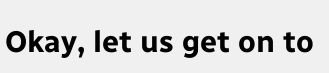Okay, let us get on to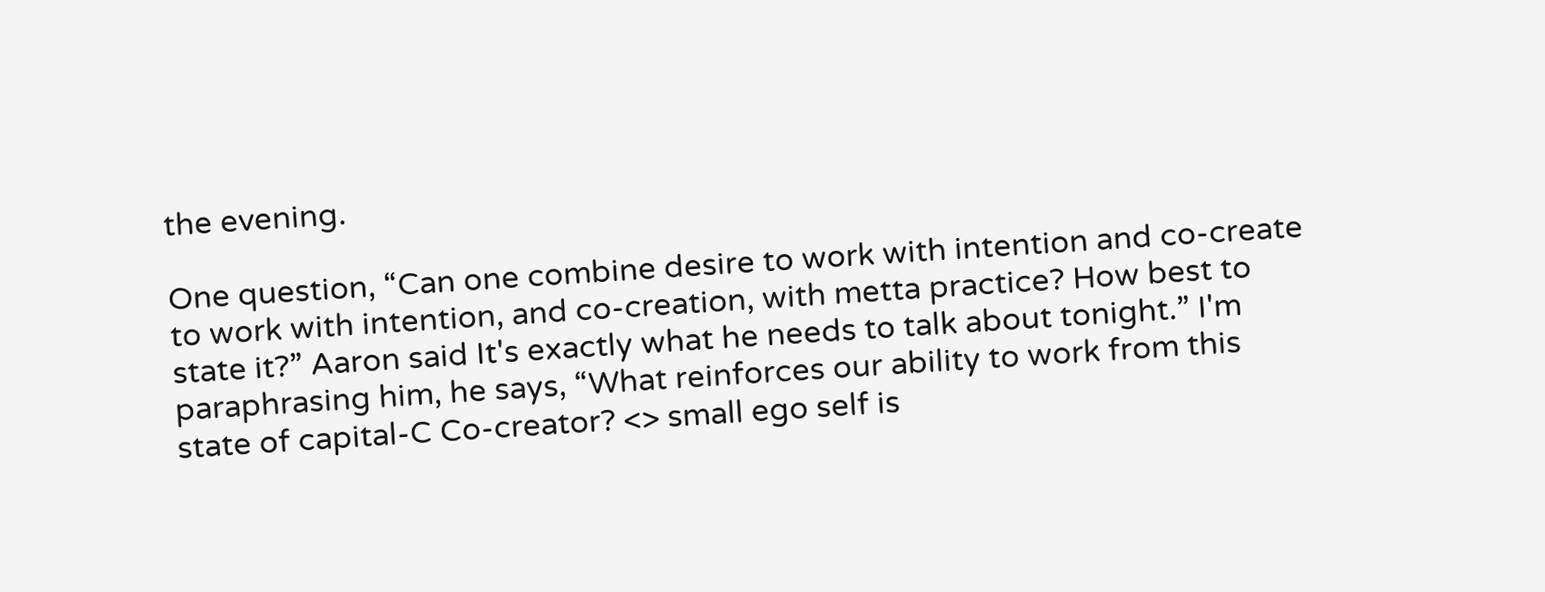the evening.

One question, “Can one combine desire to work with intention and co-create to work with intention, and co-creation, with metta practice? How best to state it?” Aaron said It's exactly what he needs to talk about tonight.” I'm paraphrasing him, he says, “What reinforces our ability to work from this state of capital-C Co-creator? <> small ego self is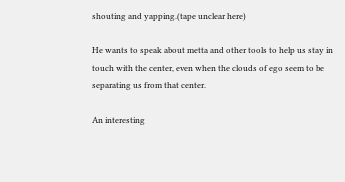shouting and yapping.(tape unclear here)

He wants to speak about metta and other tools to help us stay in touch with the center, even when the clouds of ego seem to be separating us from that center.

An interesting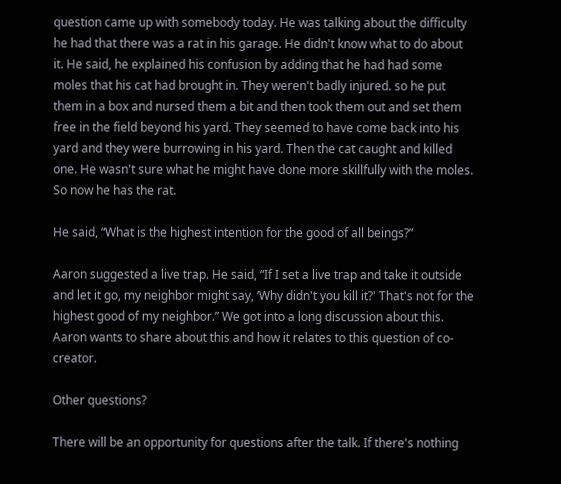question came up with somebody today. He was talking about the difficulty he had that there was a rat in his garage. He didn't know what to do about it. He said, he explained his confusion by adding that he had had some moles that his cat had brought in. They weren't badly injured. so he put them in a box and nursed them a bit and then took them out and set them free in the field beyond his yard. They seemed to have come back into his yard and they were burrowing in his yard. Then the cat caught and killed one. He wasn't sure what he might have done more skillfully with the moles. So now he has the rat.

He said, “What is the highest intention for the good of all beings?”

Aaron suggested a live trap. He said, “If I set a live trap and take it outside and let it go, my neighbor might say, ‘Why didn't you kill it?' That's not for the highest good of my neighbor.” We got into a long discussion about this. Aaron wants to share about this and how it relates to this question of co-creator.

Other questions?

There will be an opportunity for questions after the talk. If there's nothing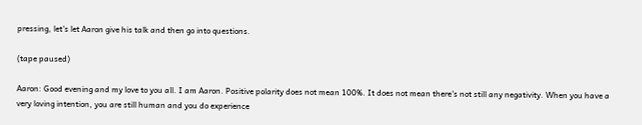pressing, let's let Aaron give his talk and then go into questions.

(tape paused)

Aaron: Good evening and my love to you all. I am Aaron. Positive polarity does not mean 100%. It does not mean there's not still any negativity. When you have a very loving intention, you are still human and you do experience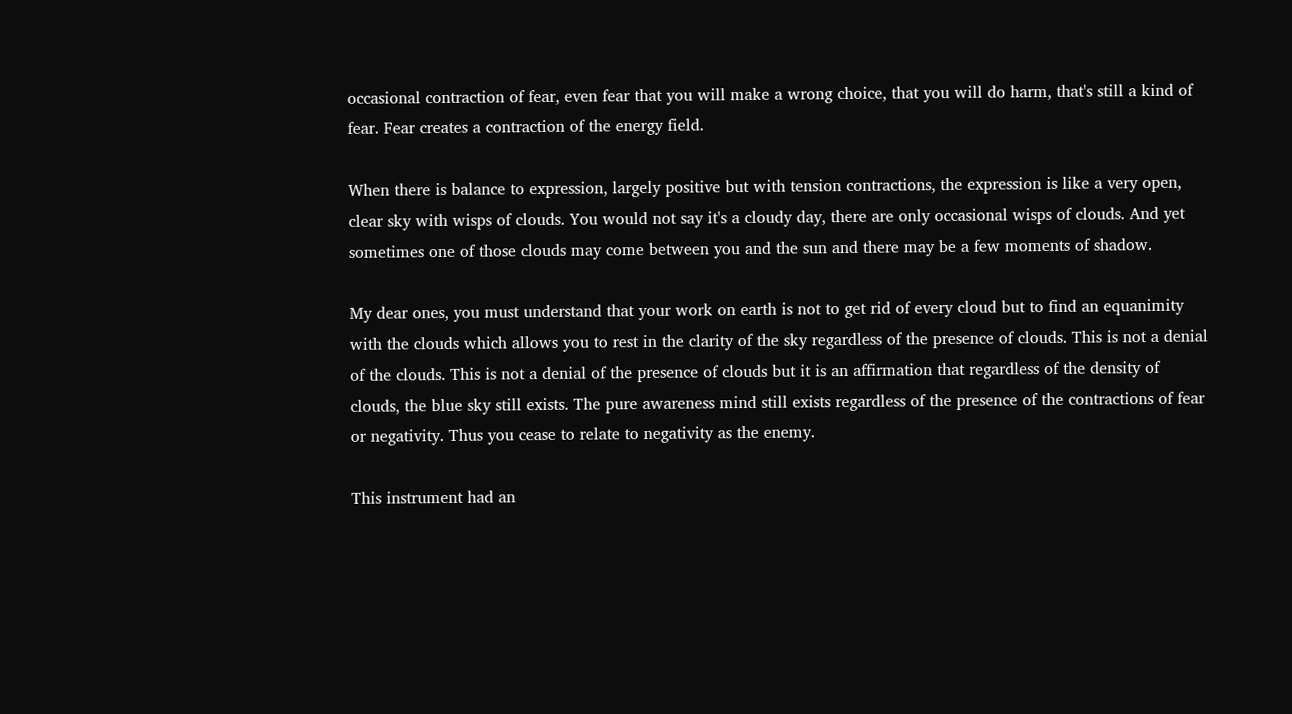occasional contraction of fear, even fear that you will make a wrong choice, that you will do harm, that's still a kind of fear. Fear creates a contraction of the energy field.

When there is balance to expression, largely positive but with tension contractions, the expression is like a very open, clear sky with wisps of clouds. You would not say it's a cloudy day, there are only occasional wisps of clouds. And yet sometimes one of those clouds may come between you and the sun and there may be a few moments of shadow.

My dear ones, you must understand that your work on earth is not to get rid of every cloud but to find an equanimity with the clouds which allows you to rest in the clarity of the sky regardless of the presence of clouds. This is not a denial of the clouds. This is not a denial of the presence of clouds but it is an affirmation that regardless of the density of clouds, the blue sky still exists. The pure awareness mind still exists regardless of the presence of the contractions of fear or negativity. Thus you cease to relate to negativity as the enemy.

This instrument had an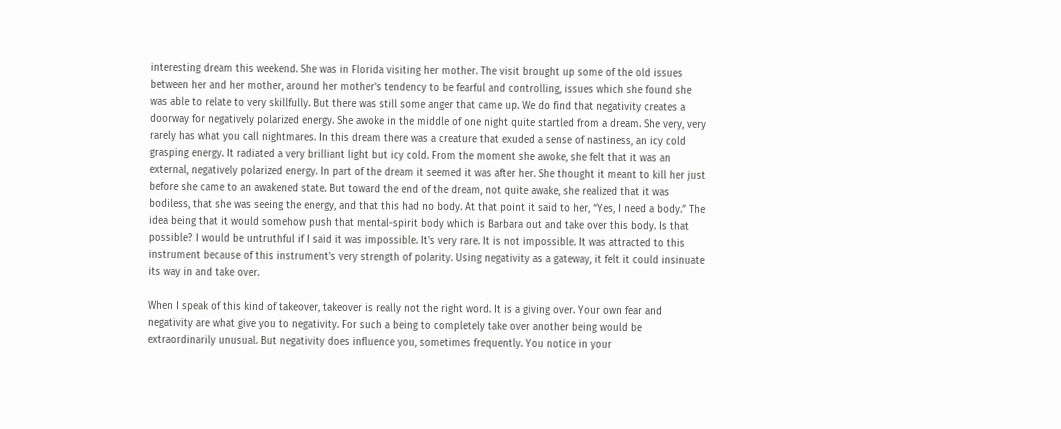interesting dream this weekend. She was in Florida visiting her mother. The visit brought up some of the old issues between her and her mother, around her mother's tendency to be fearful and controlling, issues which she found she was able to relate to very skillfully. But there was still some anger that came up. We do find that negativity creates a doorway for negatively polarized energy. She awoke in the middle of one night quite startled from a dream. She very, very rarely has what you call nightmares. In this dream there was a creature that exuded a sense of nastiness, an icy cold grasping energy. It radiated a very brilliant light but icy cold. From the moment she awoke, she felt that it was an external, negatively polarized energy. In part of the dream it seemed it was after her. She thought it meant to kill her just before she came to an awakened state. But toward the end of the dream, not quite awake, she realized that it was bodiless, that she was seeing the energy, and that this had no body. At that point it said to her, “Yes, I need a body.” The idea being that it would somehow push that mental-spirit body which is Barbara out and take over this body. Is that possible? I would be untruthful if I said it was impossible. It's very rare. It is not impossible. It was attracted to this instrument because of this instrument's very strength of polarity. Using negativity as a gateway, it felt it could insinuate its way in and take over.

When I speak of this kind of takeover, takeover is really not the right word. It is a giving over. Your own fear and negativity are what give you to negativity. For such a being to completely take over another being would be extraordinarily unusual. But negativity does influence you, sometimes frequently. You notice in your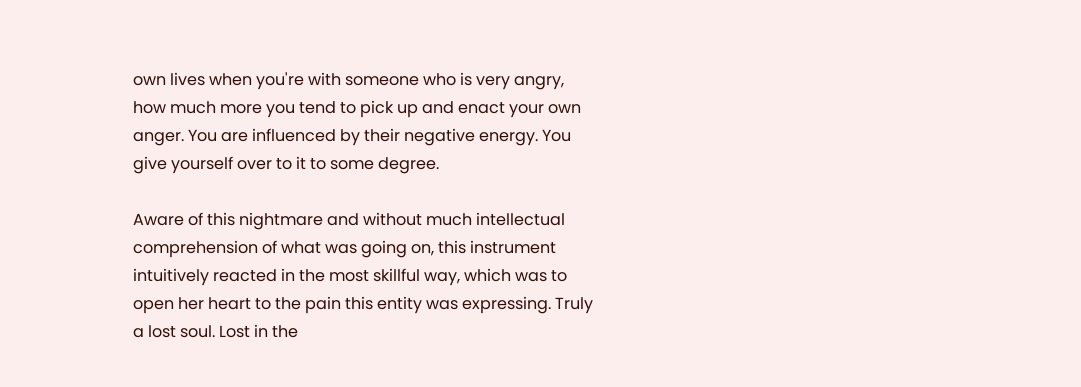own lives when you're with someone who is very angry, how much more you tend to pick up and enact your own anger. You are influenced by their negative energy. You give yourself over to it to some degree.

Aware of this nightmare and without much intellectual comprehension of what was going on, this instrument intuitively reacted in the most skillful way, which was to open her heart to the pain this entity was expressing. Truly a lost soul. Lost in the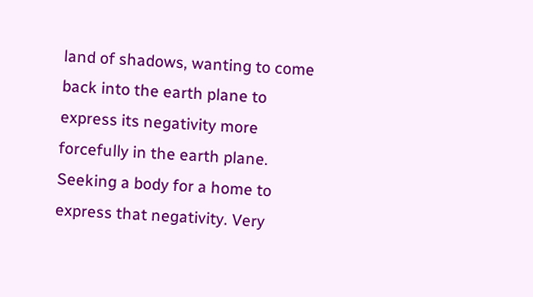land of shadows, wanting to come back into the earth plane to express its negativity more forcefully in the earth plane. Seeking a body for a home to express that negativity. Very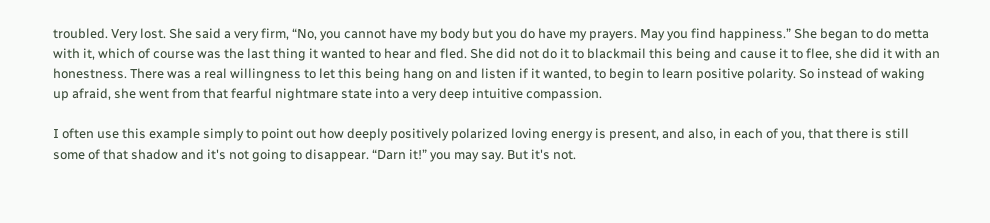troubled. Very lost. She said a very firm, “No, you cannot have my body but you do have my prayers. May you find happiness.” She began to do metta with it, which of course was the last thing it wanted to hear and fled. She did not do it to blackmail this being and cause it to flee, she did it with an honestness. There was a real willingness to let this being hang on and listen if it wanted, to begin to learn positive polarity. So instead of waking up afraid, she went from that fearful nightmare state into a very deep intuitive compassion.

I often use this example simply to point out how deeply positively polarized loving energy is present, and also, in each of you, that there is still some of that shadow and it's not going to disappear. “Darn it!” you may say. But it's not.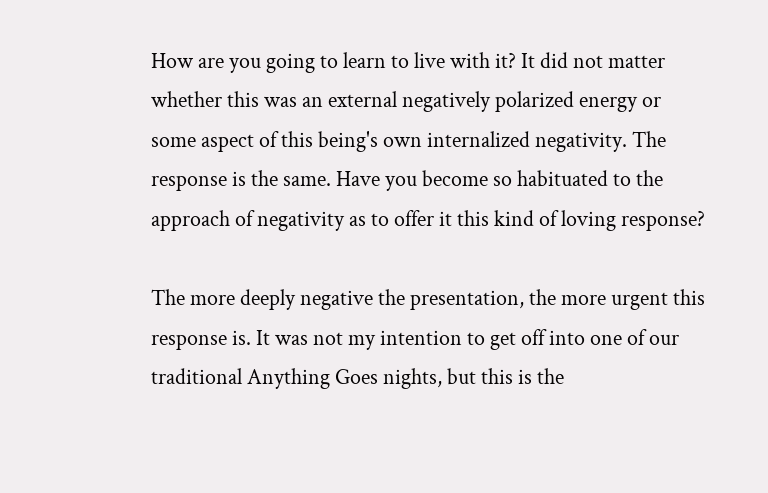How are you going to learn to live with it? It did not matter whether this was an external negatively polarized energy or some aspect of this being's own internalized negativity. The response is the same. Have you become so habituated to the approach of negativity as to offer it this kind of loving response?

The more deeply negative the presentation, the more urgent this response is. It was not my intention to get off into one of our traditional Anything Goes nights, but this is the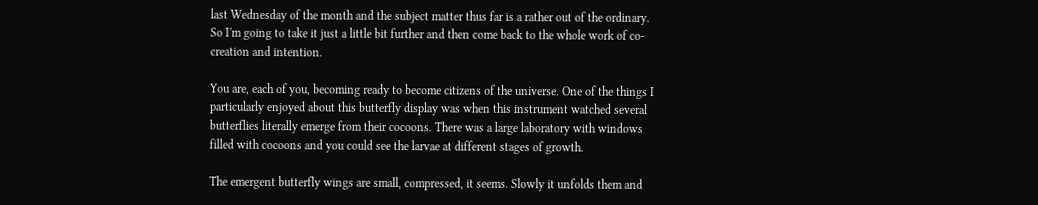last Wednesday of the month and the subject matter thus far is a rather out of the ordinary. So I'm going to take it just a little bit further and then come back to the whole work of co-creation and intention.

You are, each of you, becoming ready to become citizens of the universe. One of the things I particularly enjoyed about this butterfly display was when this instrument watched several butterflies literally emerge from their cocoons. There was a large laboratory with windows filled with cocoons and you could see the larvae at different stages of growth.

The emergent butterfly wings are small, compressed, it seems. Slowly it unfolds them and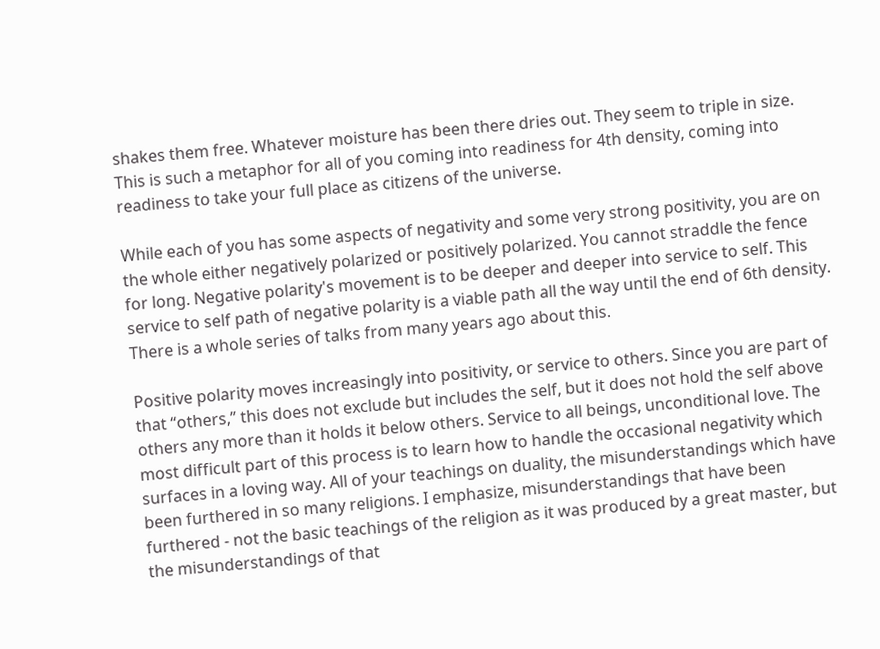shakes them free. Whatever moisture has been there dries out. They seem to triple in size. This is such a metaphor for all of you coming into readiness for 4th density, coming into readiness to take your full place as citizens of the universe.

While each of you has some aspects of negativity and some very strong positivity, you are on the whole either negatively polarized or positively polarized. You cannot straddle the fence for long. Negative polarity's movement is to be deeper and deeper into service to self. This service to self path of negative polarity is a viable path all the way until the end of 6th density. There is a whole series of talks from many years ago about this.

Positive polarity moves increasingly into positivity, or service to others. Since you are part of that “others,” this does not exclude but includes the self, but it does not hold the self above others any more than it holds it below others. Service to all beings, unconditional love. The most difficult part of this process is to learn how to handle the occasional negativity which surfaces in a loving way. All of your teachings on duality, the misunderstandings which have been furthered in so many religions. I emphasize, misunderstandings that have been furthered - not the basic teachings of the religion as it was produced by a great master, but the misunderstandings of that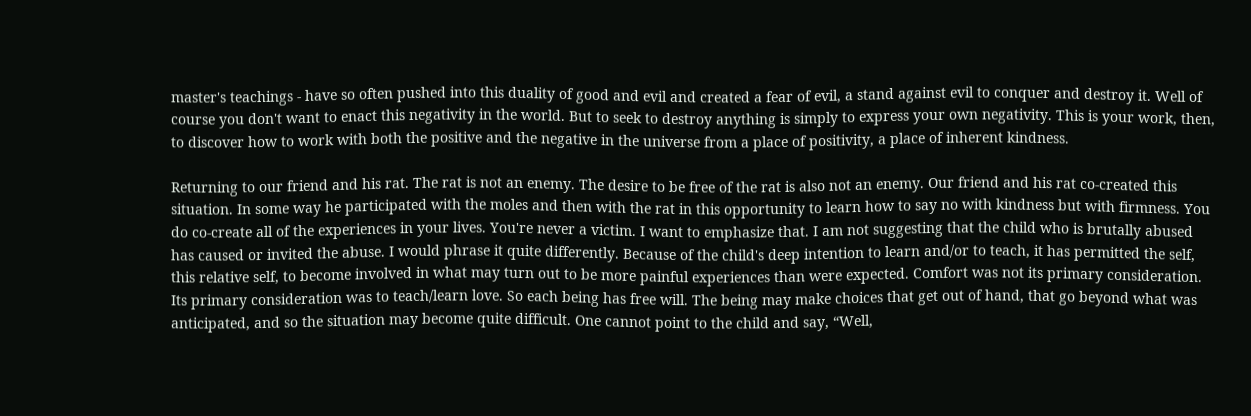master's teachings - have so often pushed into this duality of good and evil and created a fear of evil, a stand against evil to conquer and destroy it. Well of course you don't want to enact this negativity in the world. But to seek to destroy anything is simply to express your own negativity. This is your work, then, to discover how to work with both the positive and the negative in the universe from a place of positivity, a place of inherent kindness.

Returning to our friend and his rat. The rat is not an enemy. The desire to be free of the rat is also not an enemy. Our friend and his rat co-created this situation. In some way he participated with the moles and then with the rat in this opportunity to learn how to say no with kindness but with firmness. You do co-create all of the experiences in your lives. You're never a victim. I want to emphasize that. I am not suggesting that the child who is brutally abused has caused or invited the abuse. I would phrase it quite differently. Because of the child's deep intention to learn and/or to teach, it has permitted the self, this relative self, to become involved in what may turn out to be more painful experiences than were expected. Comfort was not its primary consideration. Its primary consideration was to teach/learn love. So each being has free will. The being may make choices that get out of hand, that go beyond what was anticipated, and so the situation may become quite difficult. One cannot point to the child and say, “Well,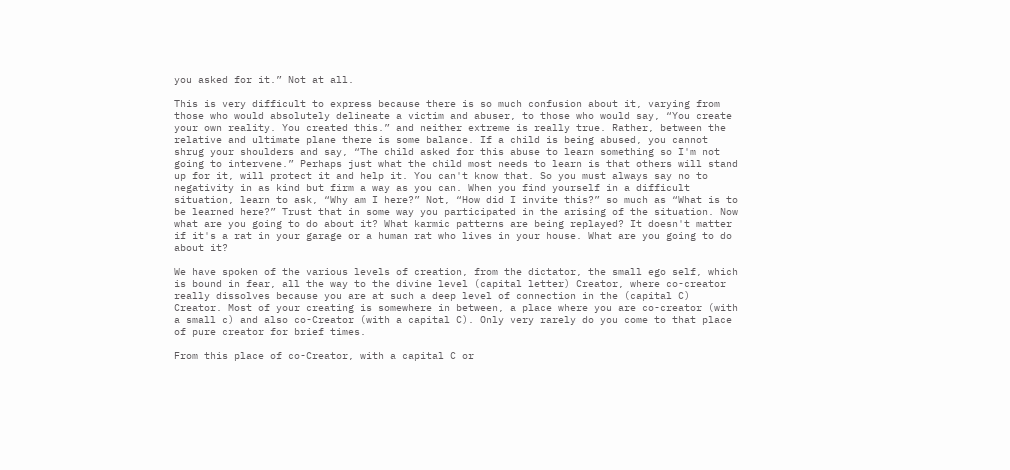you asked for it.” Not at all.

This is very difficult to express because there is so much confusion about it, varying from those who would absolutely delineate a victim and abuser, to those who would say, “You create your own reality. You created this.” and neither extreme is really true. Rather, between the relative and ultimate plane there is some balance. If a child is being abused, you cannot shrug your shoulders and say, “The child asked for this abuse to learn something so I'm not going to intervene.” Perhaps just what the child most needs to learn is that others will stand up for it, will protect it and help it. You can't know that. So you must always say no to negativity in as kind but firm a way as you can. When you find yourself in a difficult situation, learn to ask, “Why am I here?” Not, “How did I invite this?” so much as “What is to be learned here?” Trust that in some way you participated in the arising of the situation. Now what are you going to do about it? What karmic patterns are being replayed? It doesn't matter if it's a rat in your garage or a human rat who lives in your house. What are you going to do about it?

We have spoken of the various levels of creation, from the dictator, the small ego self, which is bound in fear, all the way to the divine level (capital letter) Creator, where co-creator really dissolves because you are at such a deep level of connection in the (capital C) Creator. Most of your creating is somewhere in between, a place where you are co-creator (with a small c) and also co-Creator (with a capital C). Only very rarely do you come to that place of pure creator for brief times.

From this place of co-Creator, with a capital C or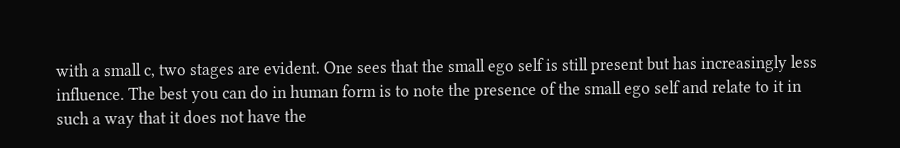with a small c, two stages are evident. One sees that the small ego self is still present but has increasingly less influence. The best you can do in human form is to note the presence of the small ego self and relate to it in such a way that it does not have the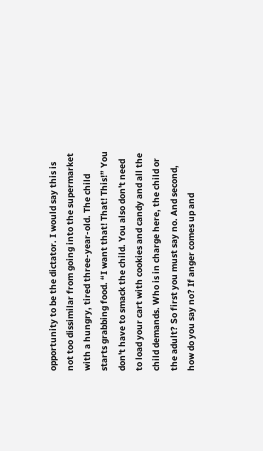opportunity to be the dictator. I would say this is not too dissimilar from going into the supermarket with a hungry, tired three-year-old. The child starts grabbing food. “I want that! That! This!” You don't have to smack the child. You also don't need to load your cart with cookies and candy and all the child demands. Who is in charge here, the child or the adult? So first you must say no. And second, how do you say no? If anger comes up and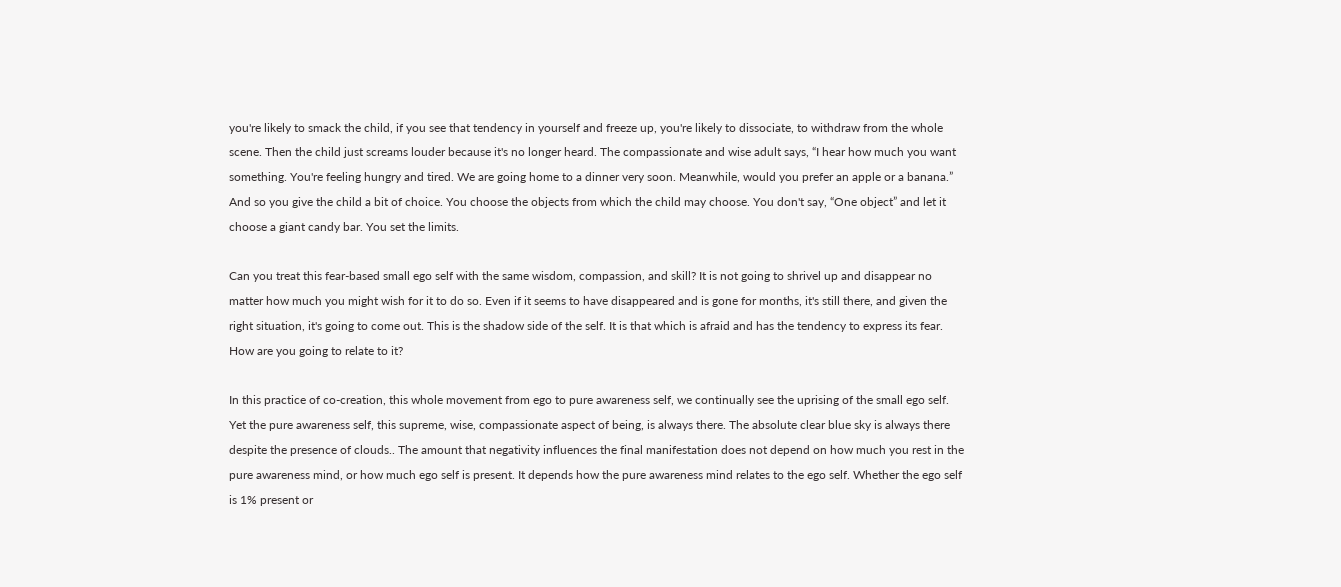you're likely to smack the child, if you see that tendency in yourself and freeze up, you're likely to dissociate, to withdraw from the whole scene. Then the child just screams louder because it's no longer heard. The compassionate and wise adult says, “I hear how much you want something. You're feeling hungry and tired. We are going home to a dinner very soon. Meanwhile, would you prefer an apple or a banana.” And so you give the child a bit of choice. You choose the objects from which the child may choose. You don't say, “One object” and let it choose a giant candy bar. You set the limits.

Can you treat this fear-based small ego self with the same wisdom, compassion, and skill? It is not going to shrivel up and disappear no matter how much you might wish for it to do so. Even if it seems to have disappeared and is gone for months, it's still there, and given the right situation, it's going to come out. This is the shadow side of the self. It is that which is afraid and has the tendency to express its fear. How are you going to relate to it?

In this practice of co-creation, this whole movement from ego to pure awareness self, we continually see the uprising of the small ego self. Yet the pure awareness self, this supreme, wise, compassionate aspect of being, is always there. The absolute clear blue sky is always there despite the presence of clouds.. The amount that negativity influences the final manifestation does not depend on how much you rest in the pure awareness mind, or how much ego self is present. It depends how the pure awareness mind relates to the ego self. Whether the ego self is 1% present or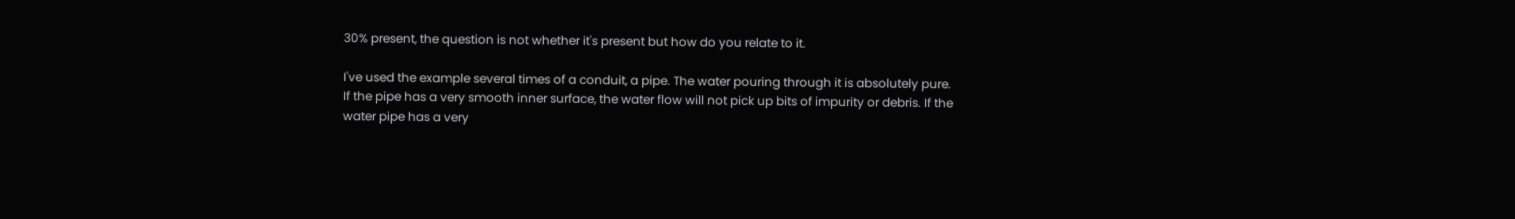30% present, the question is not whether it's present but how do you relate to it.

I've used the example several times of a conduit, a pipe. The water pouring through it is absolutely pure. If the pipe has a very smooth inner surface, the water flow will not pick up bits of impurity or debris. If the water pipe has a very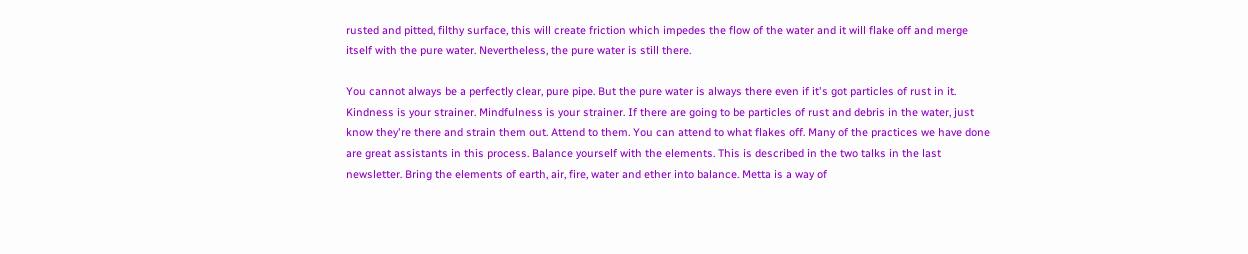rusted and pitted, filthy surface, this will create friction which impedes the flow of the water and it will flake off and merge itself with the pure water. Nevertheless, the pure water is still there.

You cannot always be a perfectly clear, pure pipe. But the pure water is always there even if it's got particles of rust in it. Kindness is your strainer. Mindfulness is your strainer. If there are going to be particles of rust and debris in the water, just know they're there and strain them out. Attend to them. You can attend to what flakes off. Many of the practices we have done are great assistants in this process. Balance yourself with the elements. This is described in the two talks in the last newsletter. Bring the elements of earth, air, fire, water and ether into balance. Metta is a way of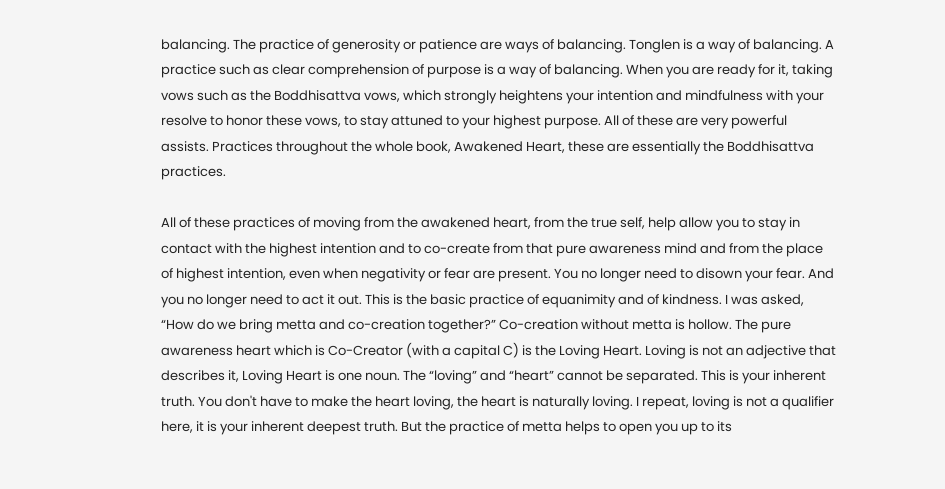balancing. The practice of generosity or patience are ways of balancing. Tonglen is a way of balancing. A practice such as clear comprehension of purpose is a way of balancing. When you are ready for it, taking vows such as the Boddhisattva vows, which strongly heightens your intention and mindfulness with your resolve to honor these vows, to stay attuned to your highest purpose. All of these are very powerful assists. Practices throughout the whole book, Awakened Heart, these are essentially the Boddhisattva practices.

All of these practices of moving from the awakened heart, from the true self, help allow you to stay in contact with the highest intention and to co-create from that pure awareness mind and from the place of highest intention, even when negativity or fear are present. You no longer need to disown your fear. And you no longer need to act it out. This is the basic practice of equanimity and of kindness. I was asked, “How do we bring metta and co-creation together?” Co-creation without metta is hollow. The pure awareness heart which is Co-Creator (with a capital C) is the Loving Heart. Loving is not an adjective that describes it, Loving Heart is one noun. The “loving” and “heart” cannot be separated. This is your inherent truth. You don't have to make the heart loving, the heart is naturally loving. I repeat, loving is not a qualifier here, it is your inherent deepest truth. But the practice of metta helps to open you up to its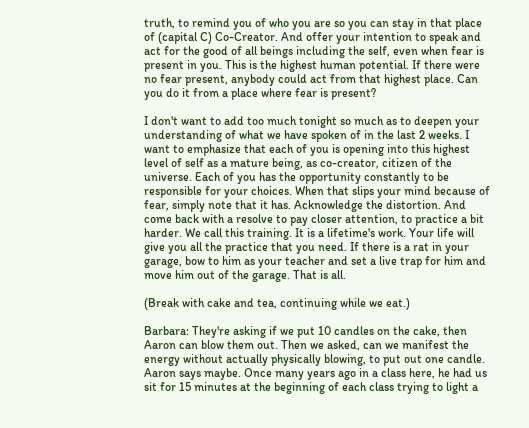truth, to remind you of who you are so you can stay in that place of (capital C) Co-Creator. And offer your intention to speak and act for the good of all beings including the self, even when fear is present in you. This is the highest human potential. If there were no fear present, anybody could act from that highest place. Can you do it from a place where fear is present?

I don't want to add too much tonight so much as to deepen your understanding of what we have spoken of in the last 2 weeks. I want to emphasize that each of you is opening into this highest level of self as a mature being, as co-creator, citizen of the universe. Each of you has the opportunity constantly to be responsible for your choices. When that slips your mind because of fear, simply note that it has. Acknowledge the distortion. And come back with a resolve to pay closer attention, to practice a bit harder. We call this training. It is a lifetime's work. Your life will give you all the practice that you need. If there is a rat in your garage, bow to him as your teacher and set a live trap for him and move him out of the garage. That is all.

(Break with cake and tea, continuing while we eat.)

Barbara: They're asking if we put 10 candles on the cake, then Aaron can blow them out. Then we asked, can we manifest the energy without actually physically blowing, to put out one candle. Aaron says maybe. Once many years ago in a class here, he had us sit for 15 minutes at the beginning of each class trying to light a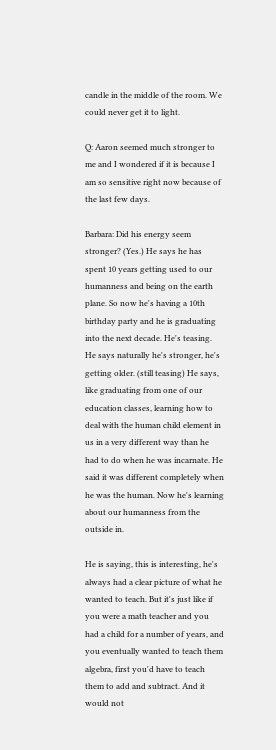candle in the middle of the room. We could never get it to light.

Q: Aaron seemed much stronger to me and I wondered if it is because I am so sensitive right now because of the last few days.

Barbara: Did his energy seem stronger? (Yes.) He says he has spent 10 years getting used to our humanness and being on the earth plane. So now he's having a 10th birthday party and he is graduating into the next decade. He's teasing. He says naturally he's stronger, he's getting older. (still teasing) He says, like graduating from one of our education classes, learning how to deal with the human child element in us in a very different way than he had to do when he was incarnate. He said it was different completely when he was the human. Now he's learning about our humanness from the outside in.

He is saying, this is interesting, he's always had a clear picture of what he wanted to teach. But it's just like if you were a math teacher and you had a child for a number of years, and you eventually wanted to teach them algebra, first you'd have to teach them to add and subtract. And it would not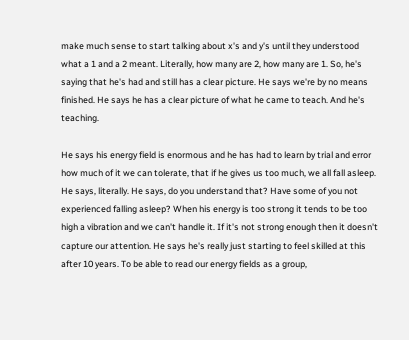make much sense to start talking about x's and y's until they understood what a 1 and a 2 meant. Literally, how many are 2, how many are 1. So, he's saying that he's had and still has a clear picture. He says we're by no means finished. He says he has a clear picture of what he came to teach. And he's teaching.

He says his energy field is enormous and he has had to learn by trial and error how much of it we can tolerate, that if he gives us too much, we all fall asleep. He says, literally. He says, do you understand that? Have some of you not experienced falling asleep? When his energy is too strong it tends to be too high a vibration and we can't handle it. If it's not strong enough then it doesn't capture our attention. He says he's really just starting to feel skilled at this after 10 years. To be able to read our energy fields as a group,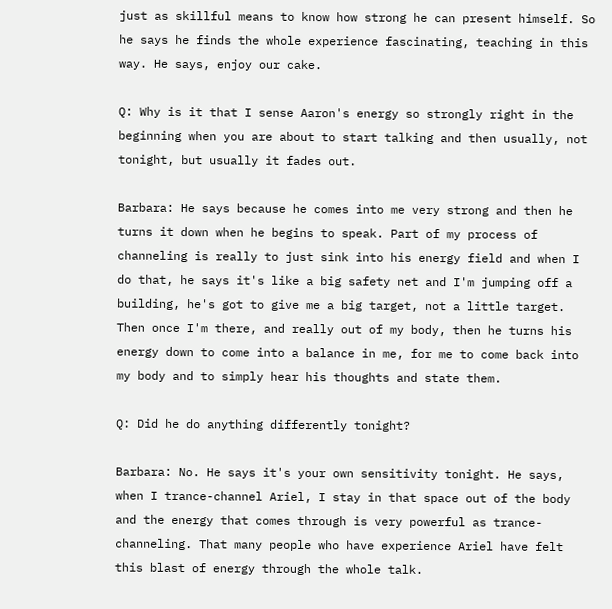just as skillful means to know how strong he can present himself. So he says he finds the whole experience fascinating, teaching in this way. He says, enjoy our cake.

Q: Why is it that I sense Aaron's energy so strongly right in the beginning when you are about to start talking and then usually, not tonight, but usually it fades out.

Barbara: He says because he comes into me very strong and then he turns it down when he begins to speak. Part of my process of channeling is really to just sink into his energy field and when I do that, he says it's like a big safety net and I'm jumping off a building, he's got to give me a big target, not a little target. Then once I'm there, and really out of my body, then he turns his energy down to come into a balance in me, for me to come back into my body and to simply hear his thoughts and state them.

Q: Did he do anything differently tonight?

Barbara: No. He says it's your own sensitivity tonight. He says, when I trance-channel Ariel, I stay in that space out of the body and the energy that comes through is very powerful as trance-channeling. That many people who have experience Ariel have felt this blast of energy through the whole talk.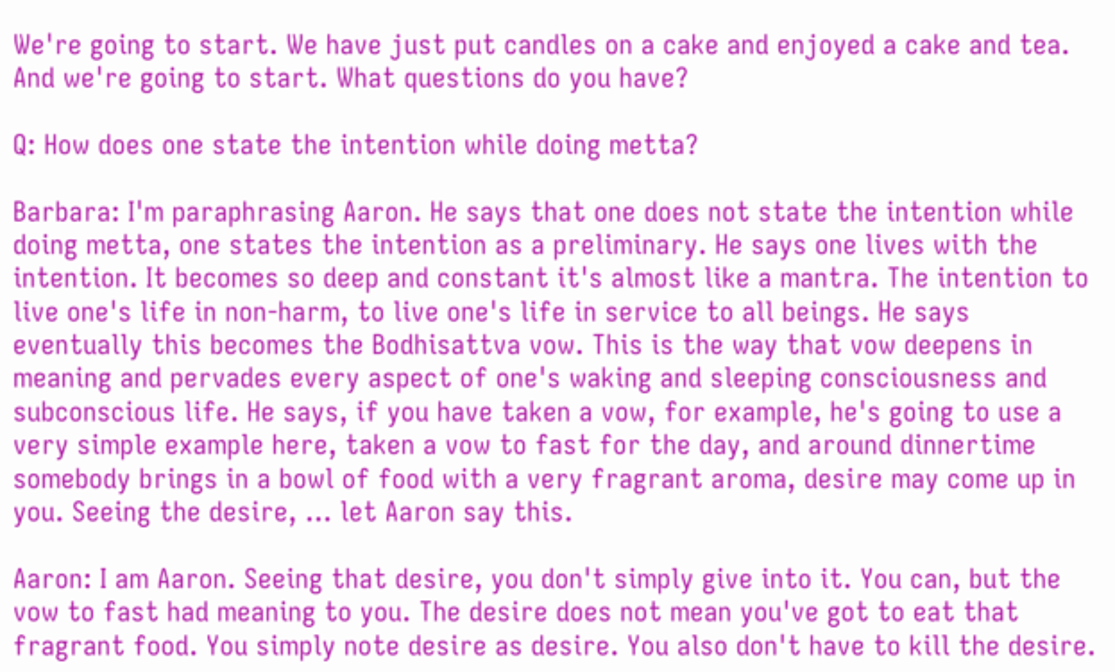We're going to start. We have just put candles on a cake and enjoyed a cake and tea. And we're going to start. What questions do you have?

Q: How does one state the intention while doing metta?

Barbara: I'm paraphrasing Aaron. He says that one does not state the intention while doing metta, one states the intention as a preliminary. He says one lives with the intention. It becomes so deep and constant it's almost like a mantra. The intention to live one's life in non-harm, to live one's life in service to all beings. He says eventually this becomes the Bodhisattva vow. This is the way that vow deepens in meaning and pervades every aspect of one's waking and sleeping consciousness and subconscious life. He says, if you have taken a vow, for example, he's going to use a very simple example here, taken a vow to fast for the day, and around dinnertime somebody brings in a bowl of food with a very fragrant aroma, desire may come up in you. Seeing the desire, ... let Aaron say this.

Aaron: I am Aaron. Seeing that desire, you don't simply give into it. You can, but the vow to fast had meaning to you. The desire does not mean you've got to eat that fragrant food. You simply note desire as desire. You also don't have to kill the desire.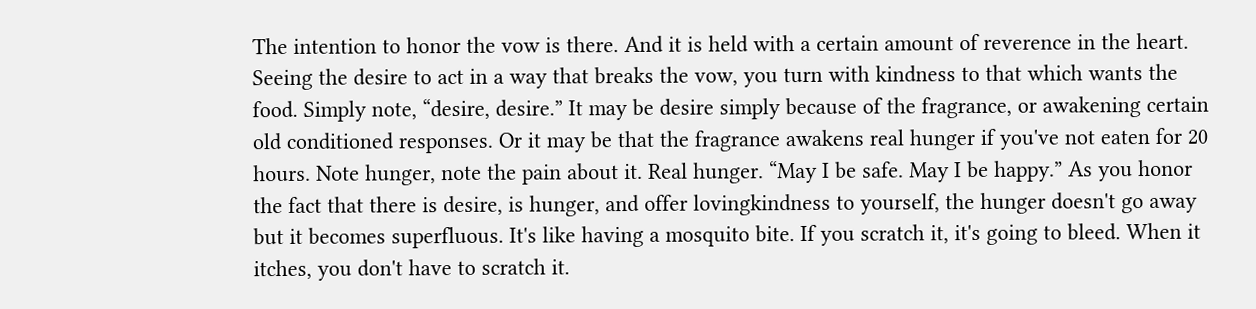The intention to honor the vow is there. And it is held with a certain amount of reverence in the heart. Seeing the desire to act in a way that breaks the vow, you turn with kindness to that which wants the food. Simply note, “desire, desire.” It may be desire simply because of the fragrance, or awakening certain old conditioned responses. Or it may be that the fragrance awakens real hunger if you've not eaten for 20 hours. Note hunger, note the pain about it. Real hunger. “May I be safe. May I be happy.” As you honor the fact that there is desire, is hunger, and offer lovingkindness to yourself, the hunger doesn't go away but it becomes superfluous. It's like having a mosquito bite. If you scratch it, it's going to bleed. When it itches, you don't have to scratch it.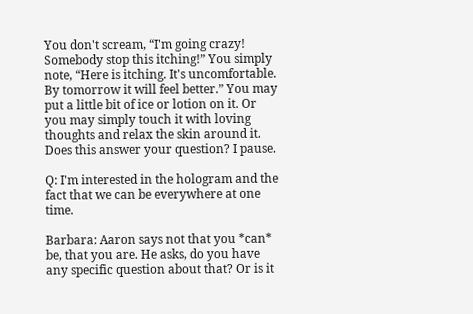You don't scream, “I'm going crazy! Somebody stop this itching!” You simply note, “Here is itching. It's uncomfortable. By tomorrow it will feel better.” You may put a little bit of ice or lotion on it. Or you may simply touch it with loving thoughts and relax the skin around it. Does this answer your question? I pause.

Q: I'm interested in the hologram and the fact that we can be everywhere at one time.

Barbara: Aaron says not that you *can* be, that you are. He asks, do you have any specific question about that? Or is it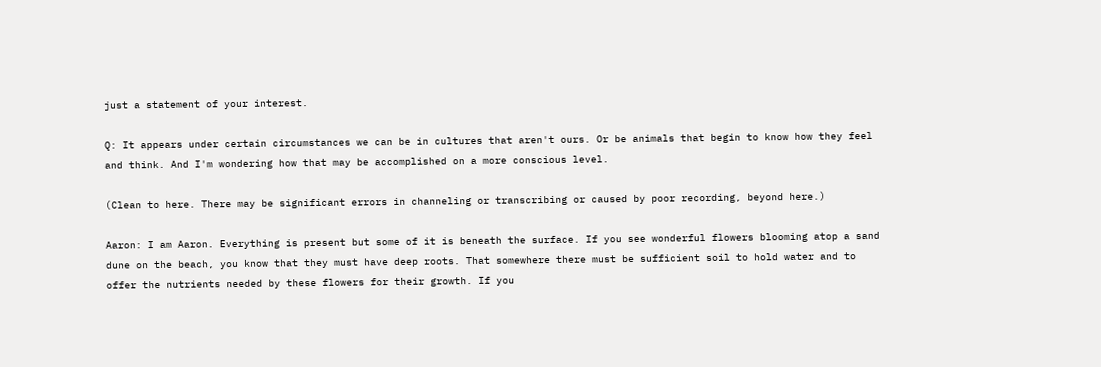just a statement of your interest.

Q: It appears under certain circumstances we can be in cultures that aren't ours. Or be animals that begin to know how they feel and think. And I'm wondering how that may be accomplished on a more conscious level.

(Clean to here. There may be significant errors in channeling or transcribing or caused by poor recording, beyond here.)

Aaron: I am Aaron. Everything is present but some of it is beneath the surface. If you see wonderful flowers blooming atop a sand dune on the beach, you know that they must have deep roots. That somewhere there must be sufficient soil to hold water and to offer the nutrients needed by these flowers for their growth. If you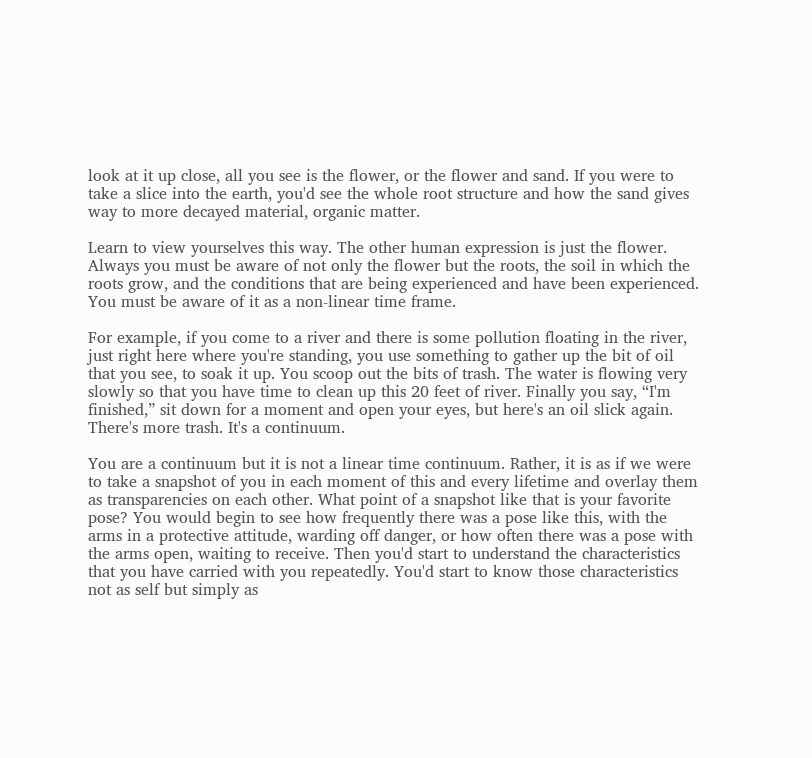look at it up close, all you see is the flower, or the flower and sand. If you were to take a slice into the earth, you'd see the whole root structure and how the sand gives way to more decayed material, organic matter.

Learn to view yourselves this way. The other human expression is just the flower. Always you must be aware of not only the flower but the roots, the soil in which the roots grow, and the conditions that are being experienced and have been experienced. You must be aware of it as a non-linear time frame.

For example, if you come to a river and there is some pollution floating in the river, just right here where you're standing, you use something to gather up the bit of oil that you see, to soak it up. You scoop out the bits of trash. The water is flowing very slowly so that you have time to clean up this 20 feet of river. Finally you say, “I'm finished,” sit down for a moment and open your eyes, but here's an oil slick again. There's more trash. It's a continuum.

You are a continuum but it is not a linear time continuum. Rather, it is as if we were to take a snapshot of you in each moment of this and every lifetime and overlay them as transparencies on each other. What point of a snapshot like that is your favorite pose? You would begin to see how frequently there was a pose like this, with the arms in a protective attitude, warding off danger, or how often there was a pose with the arms open, waiting to receive. Then you'd start to understand the characteristics that you have carried with you repeatedly. You'd start to know those characteristics not as self but simply as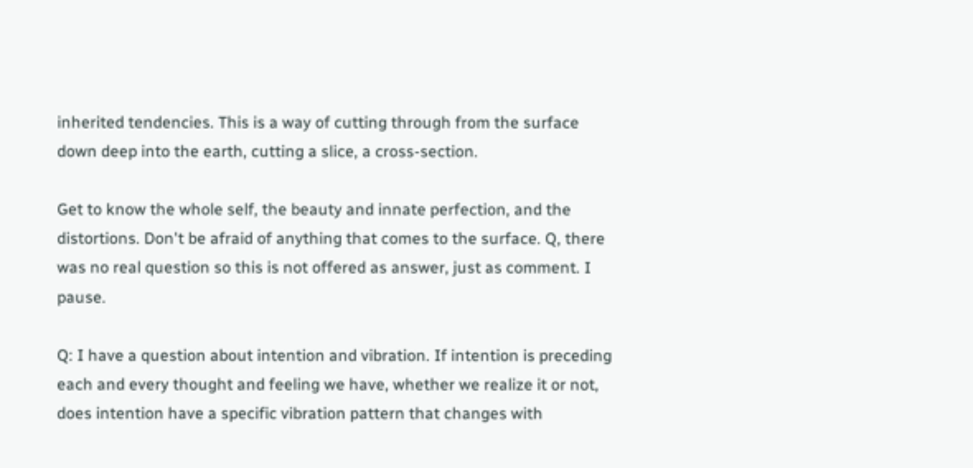inherited tendencies. This is a way of cutting through from the surface down deep into the earth, cutting a slice, a cross-section.

Get to know the whole self, the beauty and innate perfection, and the distortions. Don't be afraid of anything that comes to the surface. Q, there was no real question so this is not offered as answer, just as comment. I pause.

Q: I have a question about intention and vibration. If intention is preceding each and every thought and feeling we have, whether we realize it or not, does intention have a specific vibration pattern that changes with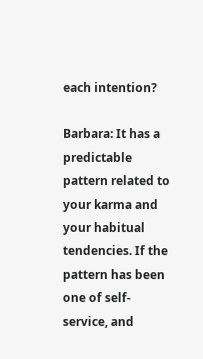each intention?

Barbara: It has a predictable pattern related to your karma and your habitual tendencies. If the pattern has been one of self-service, and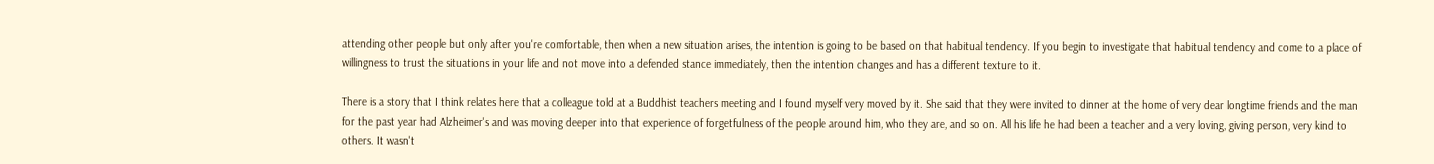attending other people but only after you're comfortable, then when a new situation arises, the intention is going to be based on that habitual tendency. If you begin to investigate that habitual tendency and come to a place of willingness to trust the situations in your life and not move into a defended stance immediately, then the intention changes and has a different texture to it.

There is a story that I think relates here that a colleague told at a Buddhist teachers meeting and I found myself very moved by it. She said that they were invited to dinner at the home of very dear longtime friends and the man for the past year had Alzheimer's and was moving deeper into that experience of forgetfulness of the people around him, who they are, and so on. All his life he had been a teacher and a very loving, giving person, very kind to others. It wasn't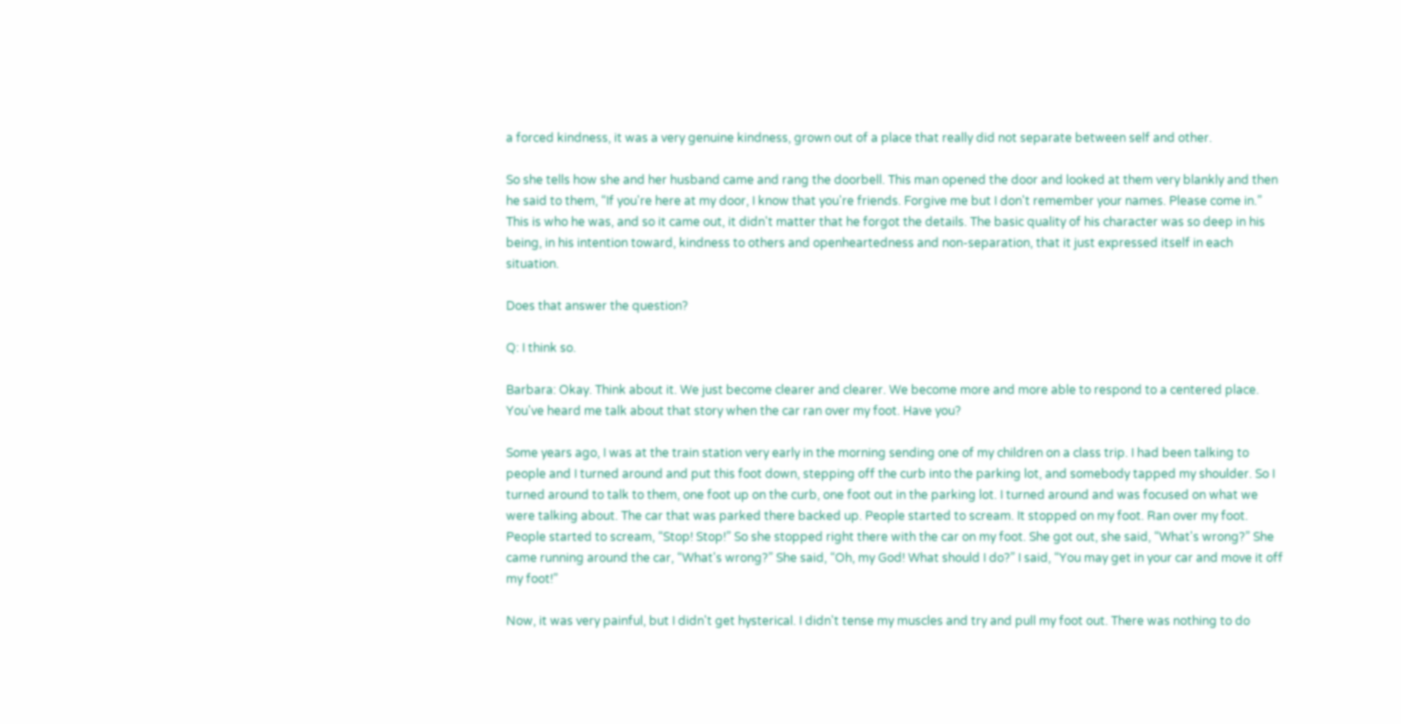a forced kindness, it was a very genuine kindness, grown out of a place that really did not separate between self and other.

So she tells how she and her husband came and rang the doorbell. This man opened the door and looked at them very blankly and then he said to them, “If you're here at my door, I know that you're friends. Forgive me but I don't remember your names. Please come in.” This is who he was, and so it came out, it didn't matter that he forgot the details. The basic quality of his character was so deep in his being, in his intention toward, kindness to others and openheartedness and non-separation, that it just expressed itself in each situation.

Does that answer the question?

Q: I think so.

Barbara: Okay. Think about it. We just become clearer and clearer. We become more and more able to respond to a centered place. You've heard me talk about that story when the car ran over my foot. Have you?

Some years ago, I was at the train station very early in the morning sending one of my children on a class trip. I had been talking to people and I turned around and put this foot down, stepping off the curb into the parking lot, and somebody tapped my shoulder. So I turned around to talk to them, one foot up on the curb, one foot out in the parking lot. I turned around and was focused on what we were talking about. The car that was parked there backed up. People started to scream. It stopped on my foot. Ran over my foot. People started to scream, “Stop! Stop!” So she stopped right there with the car on my foot. She got out, she said, “What's wrong?” She came running around the car, “What's wrong?” She said, “Oh, my God! What should I do?” I said, “You may get in your car and move it off my foot!”

Now, it was very painful, but I didn't get hysterical. I didn't tense my muscles and try and pull my foot out. There was nothing to do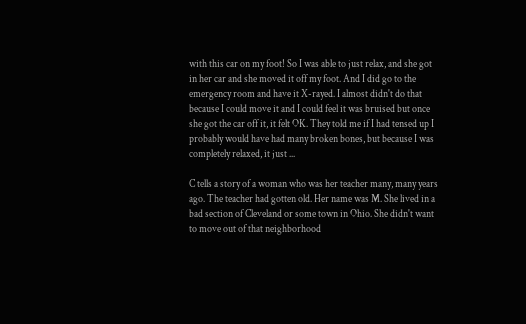with this car on my foot! So I was able to just relax, and she got in her car and she moved it off my foot. And I did go to the emergency room and have it X-rayed. I almost didn't do that because I could move it and I could feel it was bruised but once she got the car off it, it felt OK. They told me if I had tensed up I probably would have had many broken bones, but because I was completely relaxed, it just ...

C tells a story of a woman who was her teacher many, many years ago. The teacher had gotten old. Her name was M. She lived in a bad section of Cleveland or some town in Ohio. She didn't want to move out of that neighborhood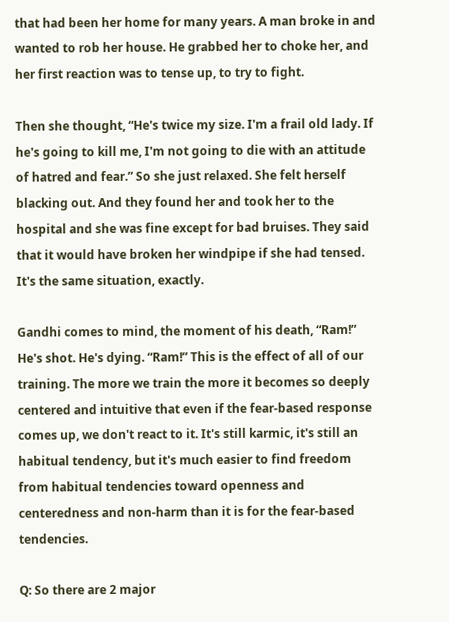that had been her home for many years. A man broke in and wanted to rob her house. He grabbed her to choke her, and her first reaction was to tense up, to try to fight.

Then she thought, “He's twice my size. I'm a frail old lady. If he's going to kill me, I'm not going to die with an attitude of hatred and fear.” So she just relaxed. She felt herself blacking out. And they found her and took her to the hospital and she was fine except for bad bruises. They said that it would have broken her windpipe if she had tensed. It's the same situation, exactly.

Gandhi comes to mind, the moment of his death, “Ram!” He's shot. He's dying. “Ram!” This is the effect of all of our training. The more we train the more it becomes so deeply centered and intuitive that even if the fear-based response comes up, we don't react to it. It's still karmic, it's still an habitual tendency, but it's much easier to find freedom from habitual tendencies toward openness and centeredness and non-harm than it is for the fear-based tendencies.

Q: So there are 2 major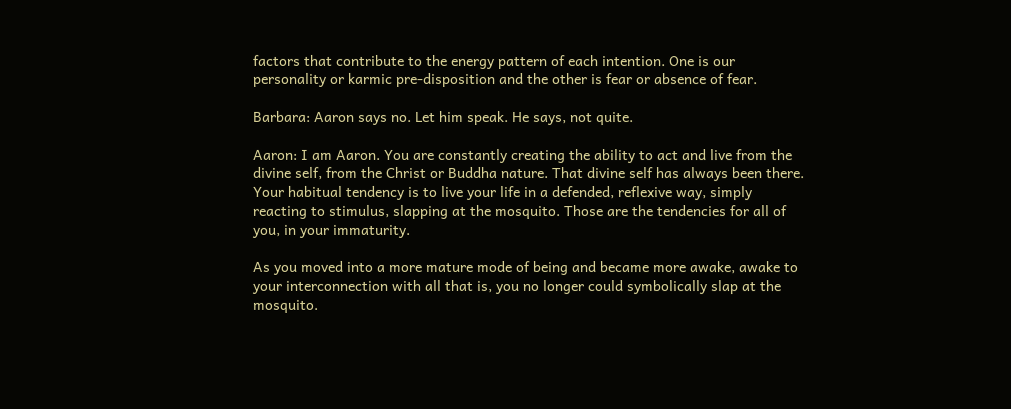factors that contribute to the energy pattern of each intention. One is our personality or karmic pre-disposition and the other is fear or absence of fear.

Barbara: Aaron says no. Let him speak. He says, not quite.

Aaron: I am Aaron. You are constantly creating the ability to act and live from the divine self, from the Christ or Buddha nature. That divine self has always been there. Your habitual tendency is to live your life in a defended, reflexive way, simply reacting to stimulus, slapping at the mosquito. Those are the tendencies for all of you, in your immaturity.

As you moved into a more mature mode of being and became more awake, awake to your interconnection with all that is, you no longer could symbolically slap at the mosquito.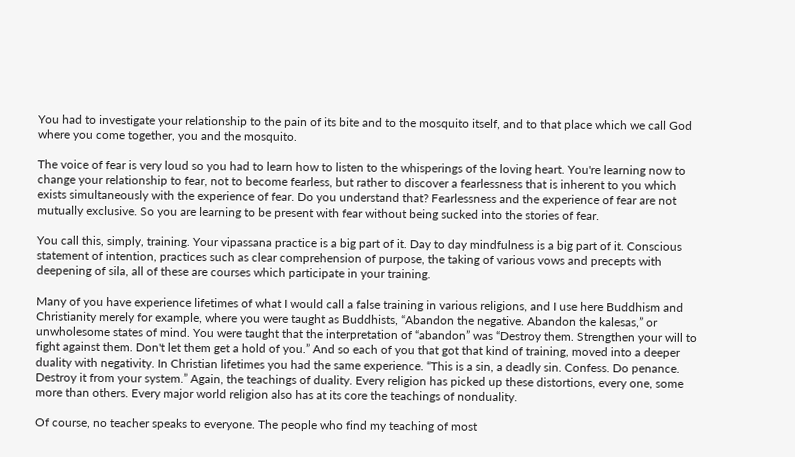You had to investigate your relationship to the pain of its bite and to the mosquito itself, and to that place which we call God where you come together, you and the mosquito.

The voice of fear is very loud so you had to learn how to listen to the whisperings of the loving heart. You're learning now to change your relationship to fear, not to become fearless, but rather to discover a fearlessness that is inherent to you which exists simultaneously with the experience of fear. Do you understand that? Fearlessness and the experience of fear are not mutually exclusive. So you are learning to be present with fear without being sucked into the stories of fear.

You call this, simply, training. Your vipassana practice is a big part of it. Day to day mindfulness is a big part of it. Conscious statement of intention, practices such as clear comprehension of purpose, the taking of various vows and precepts with deepening of sila, all of these are courses which participate in your training.

Many of you have experience lifetimes of what I would call a false training in various religions, and I use here Buddhism and Christianity merely for example, where you were taught as Buddhists, “Abandon the negative. Abandon the kalesas,” or unwholesome states of mind. You were taught that the interpretation of “abandon” was “Destroy them. Strengthen your will to fight against them. Don't let them get a hold of you.” And so each of you that got that kind of training, moved into a deeper duality with negativity. In Christian lifetimes you had the same experience. “This is a sin, a deadly sin. Confess. Do penance. Destroy it from your system.” Again, the teachings of duality. Every religion has picked up these distortions, every one, some more than others. Every major world religion also has at its core the teachings of nonduality.

Of course, no teacher speaks to everyone. The people who find my teaching of most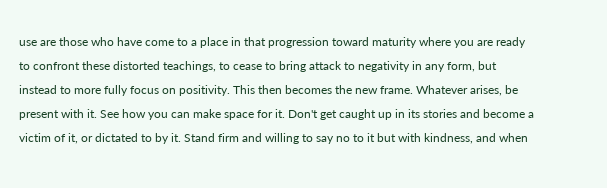use are those who have come to a place in that progression toward maturity where you are ready to confront these distorted teachings, to cease to bring attack to negativity in any form, but instead to more fully focus on positivity. This then becomes the new frame. Whatever arises, be present with it. See how you can make space for it. Don't get caught up in its stories and become a victim of it, or dictated to by it. Stand firm and willing to say no to it but with kindness, and when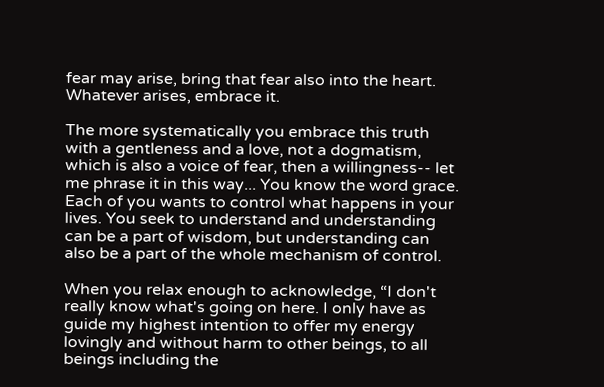fear may arise, bring that fear also into the heart. Whatever arises, embrace it.

The more systematically you embrace this truth with a gentleness and a love, not a dogmatism, which is also a voice of fear, then a willingness-- let me phrase it in this way... You know the word grace. Each of you wants to control what happens in your lives. You seek to understand and understanding can be a part of wisdom, but understanding can also be a part of the whole mechanism of control.

When you relax enough to acknowledge, “I don't really know what's going on here. I only have as guide my highest intention to offer my energy lovingly and without harm to other beings, to all beings including the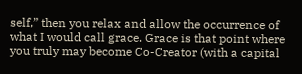self,” then you relax and allow the occurrence of what I would call grace. Grace is that point where you truly may become Co-Creator (with a capital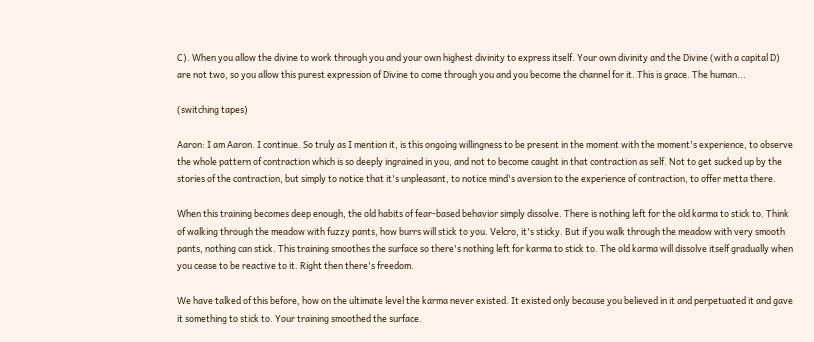C). When you allow the divine to work through you and your own highest divinity to express itself. Your own divinity and the Divine (with a capital D) are not two, so you allow this purest expression of Divine to come through you and you become the channel for it. This is grace. The human...

(switching tapes)

Aaron: I am Aaron. I continue. So truly as I mention it, is this ongoing willingness to be present in the moment with the moment's experience, to observe the whole pattern of contraction which is so deeply ingrained in you, and not to become caught in that contraction as self. Not to get sucked up by the stories of the contraction, but simply to notice that it's unpleasant, to notice mind's aversion to the experience of contraction, to offer metta there.

When this training becomes deep enough, the old habits of fear-based behavior simply dissolve. There is nothing left for the old karma to stick to. Think of walking through the meadow with fuzzy pants, how burrs will stick to you. Velcro, it's sticky. But if you walk through the meadow with very smooth pants, nothing can stick. This training smoothes the surface so there's nothing left for karma to stick to. The old karma will dissolve itself gradually when you cease to be reactive to it. Right then there's freedom.

We have talked of this before, how on the ultimate level the karma never existed. It existed only because you believed in it and perpetuated it and gave it something to stick to. Your training smoothed the surface.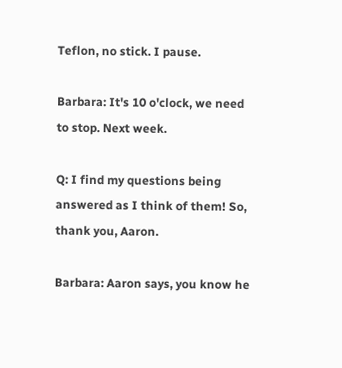Teflon, no stick. I pause.

Barbara: It's 10 o'clock, we need to stop. Next week.

Q: I find my questions being answered as I think of them! So, thank you, Aaron.

Barbara: Aaron says, you know he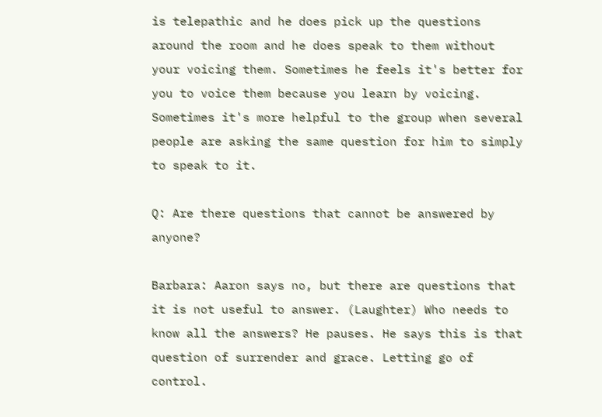is telepathic and he does pick up the questions around the room and he does speak to them without your voicing them. Sometimes he feels it's better for you to voice them because you learn by voicing. Sometimes it's more helpful to the group when several people are asking the same question for him to simply to speak to it.

Q: Are there questions that cannot be answered by anyone?

Barbara: Aaron says no, but there are questions that it is not useful to answer. (Laughter) Who needs to know all the answers? He pauses. He says this is that question of surrender and grace. Letting go of control.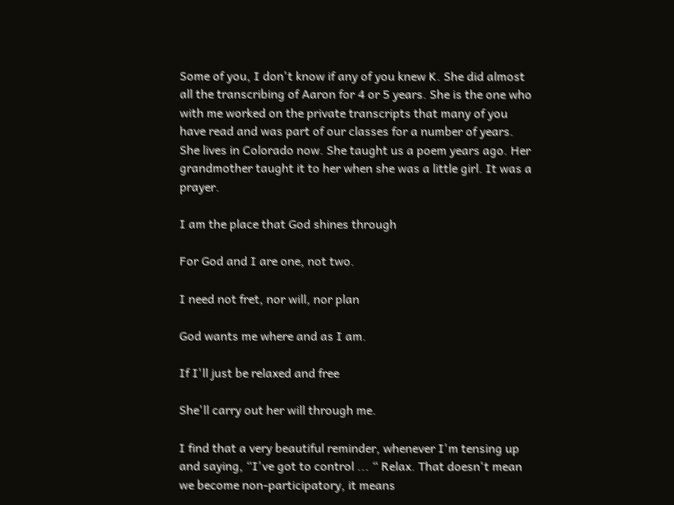Some of you, I don't know if any of you knew K. She did almost all the transcribing of Aaron for 4 or 5 years. She is the one who with me worked on the private transcripts that many of you have read and was part of our classes for a number of years. She lives in Colorado now. She taught us a poem years ago. Her grandmother taught it to her when she was a little girl. It was a prayer.

I am the place that God shines through

For God and I are one, not two.

I need not fret, nor will, nor plan

God wants me where and as I am.

If I'll just be relaxed and free

She'll carry out her will through me.

I find that a very beautiful reminder, whenever I'm tensing up and saying, “I've got to control ... “ Relax. That doesn't mean we become non-participatory, it means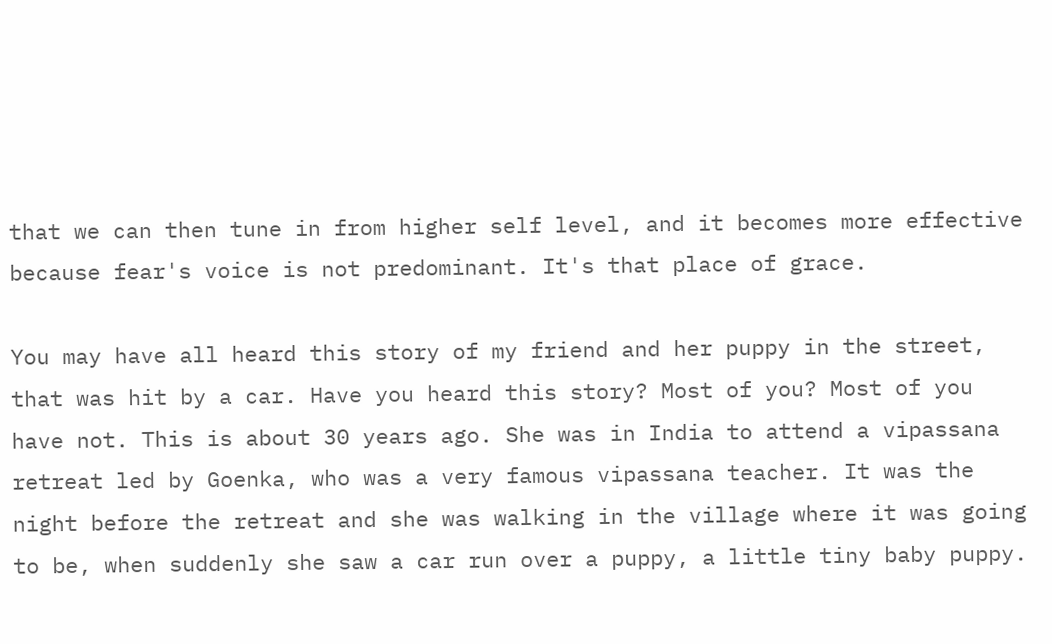that we can then tune in from higher self level, and it becomes more effective because fear's voice is not predominant. It's that place of grace.

You may have all heard this story of my friend and her puppy in the street, that was hit by a car. Have you heard this story? Most of you? Most of you have not. This is about 30 years ago. She was in India to attend a vipassana retreat led by Goenka, who was a very famous vipassana teacher. It was the night before the retreat and she was walking in the village where it was going to be, when suddenly she saw a car run over a puppy, a little tiny baby puppy.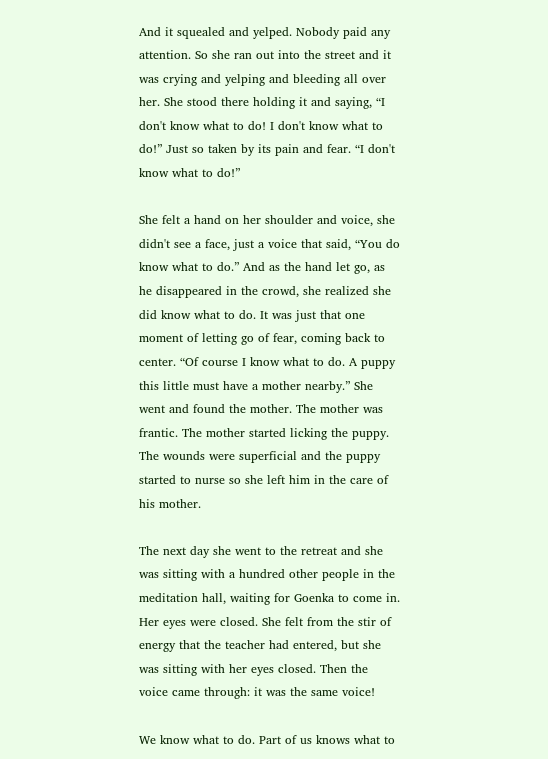And it squealed and yelped. Nobody paid any attention. So she ran out into the street and it was crying and yelping and bleeding all over her. She stood there holding it and saying, “I don't know what to do! I don't know what to do!” Just so taken by its pain and fear. “I don't know what to do!”

She felt a hand on her shoulder and voice, she didn't see a face, just a voice that said, “You do know what to do.” And as the hand let go, as he disappeared in the crowd, she realized she did know what to do. It was just that one moment of letting go of fear, coming back to center. “Of course I know what to do. A puppy this little must have a mother nearby.” She went and found the mother. The mother was frantic. The mother started licking the puppy. The wounds were superficial and the puppy started to nurse so she left him in the care of his mother.

The next day she went to the retreat and she was sitting with a hundred other people in the meditation hall, waiting for Goenka to come in. Her eyes were closed. She felt from the stir of energy that the teacher had entered, but she was sitting with her eyes closed. Then the voice came through: it was the same voice!

We know what to do. Part of us knows what to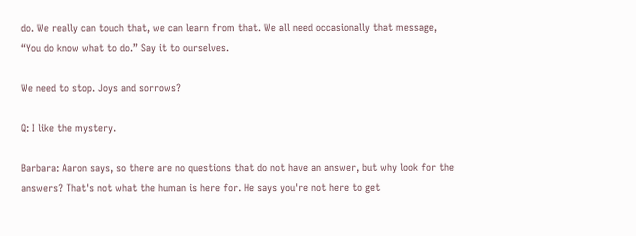do. We really can touch that, we can learn from that. We all need occasionally that message, “You do know what to do.” Say it to ourselves.

We need to stop. Joys and sorrows?

Q: I like the mystery.

Barbara: Aaron says, so there are no questions that do not have an answer, but why look for the answers? That's not what the human is here for. He says you're not here to get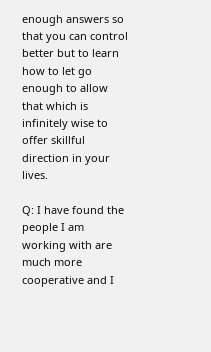enough answers so that you can control better but to learn how to let go enough to allow that which is infinitely wise to offer skillful direction in your lives.

Q: I have found the people I am working with are much more cooperative and I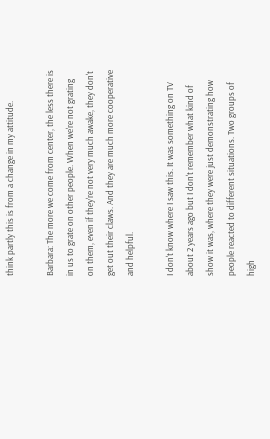think partly this is from a change in my attitude.

Barbara: The more we come from center, the less there is in us to grate on other people. When we're not grating on them, even if they're not very much awake, they don't get out their claws. And they are much more cooperative and helpful.

I don't know where I saw this. It was something on TV about 2 years ago but I don't remember what kind of show it was, where they were just demonstrating how people reacted to different situations. Two groups of high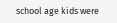school age kids were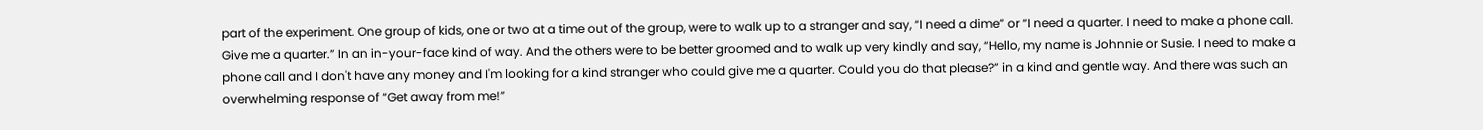part of the experiment. One group of kids, one or two at a time out of the group, were to walk up to a stranger and say, “I need a dime” or “I need a quarter. I need to make a phone call. Give me a quarter.” In an in-your-face kind of way. And the others were to be better groomed and to walk up very kindly and say, “Hello, my name is Johnnie or Susie. I need to make a phone call and I don't have any money and I'm looking for a kind stranger who could give me a quarter. Could you do that please?” in a kind and gentle way. And there was such an overwhelming response of “Get away from me!”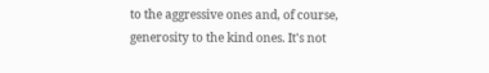to the aggressive ones and, of course, generosity to the kind ones. It's not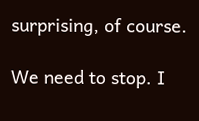surprising, of course.

We need to stop. I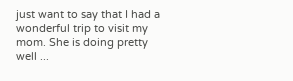just want to say that I had a wonderful trip to visit my mom. She is doing pretty well ...